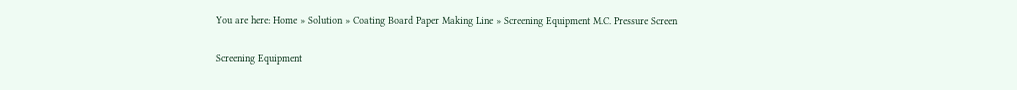You are here: Home » Solution » Coating Board Paper Making Line » Screening Equipment M.C. Pressure Screen

Screening Equipment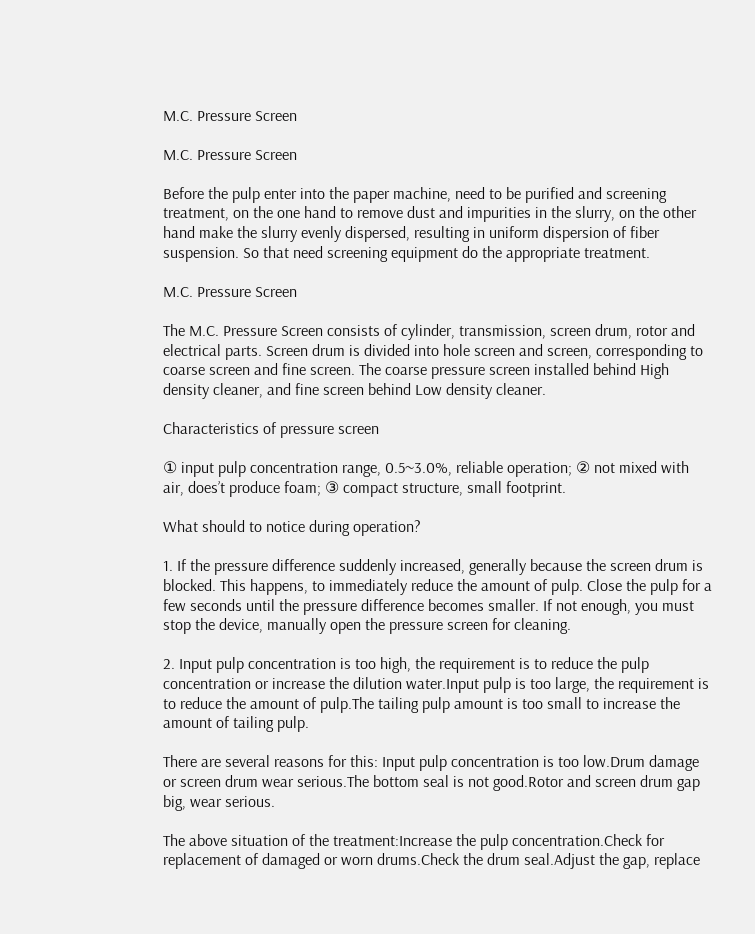M.C. Pressure Screen

M.C. Pressure Screen

Before the pulp enter into the paper machine, need to be purified and screening treatment, on the one hand to remove dust and impurities in the slurry, on the other hand make the slurry evenly dispersed, resulting in uniform dispersion of fiber suspension. So that need screening equipment do the appropriate treatment.

M.C. Pressure Screen

The M.C. Pressure Screen consists of cylinder, transmission, screen drum, rotor and electrical parts. Screen drum is divided into hole screen and screen, corresponding to coarse screen and fine screen. The coarse pressure screen installed behind High density cleaner, and fine screen behind Low density cleaner.

Characteristics of pressure screen

① input pulp concentration range, 0.5~3.0%, reliable operation; ② not mixed with air, does’t produce foam; ③ compact structure, small footprint.

What should to notice during operation?

1. If the pressure difference suddenly increased, generally because the screen drum is blocked. This happens, to immediately reduce the amount of pulp. Close the pulp for a few seconds until the pressure difference becomes smaller. If not enough, you must stop the device, manually open the pressure screen for cleaning.

2. Input pulp concentration is too high, the requirement is to reduce the pulp concentration or increase the dilution water.Input pulp is too large, the requirement is to reduce the amount of pulp.The tailing pulp amount is too small to increase the amount of tailing pulp.

There are several reasons for this: Input pulp concentration is too low.Drum damage or screen drum wear serious.The bottom seal is not good.Rotor and screen drum gap big, wear serious.

The above situation of the treatment:Increase the pulp concentration.Check for replacement of damaged or worn drums.Check the drum seal.Adjust the gap, replace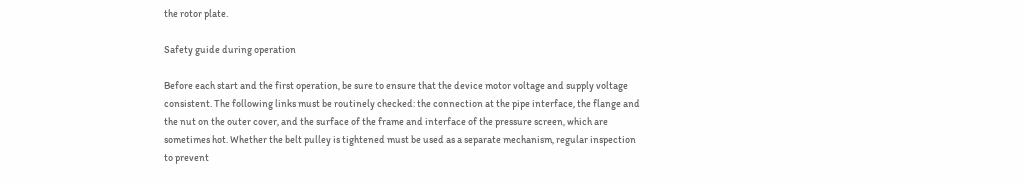the rotor plate.

Safety guide during operation

Before each start and the first operation, be sure to ensure that the device motor voltage and supply voltage consistent. The following links must be routinely checked: the connection at the pipe interface, the flange and the nut on the outer cover, and the surface of the frame and interface of the pressure screen, which are sometimes hot. Whether the belt pulley is tightened must be used as a separate mechanism, regular inspection to prevent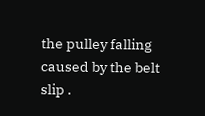the pulley falling caused by the belt slip .